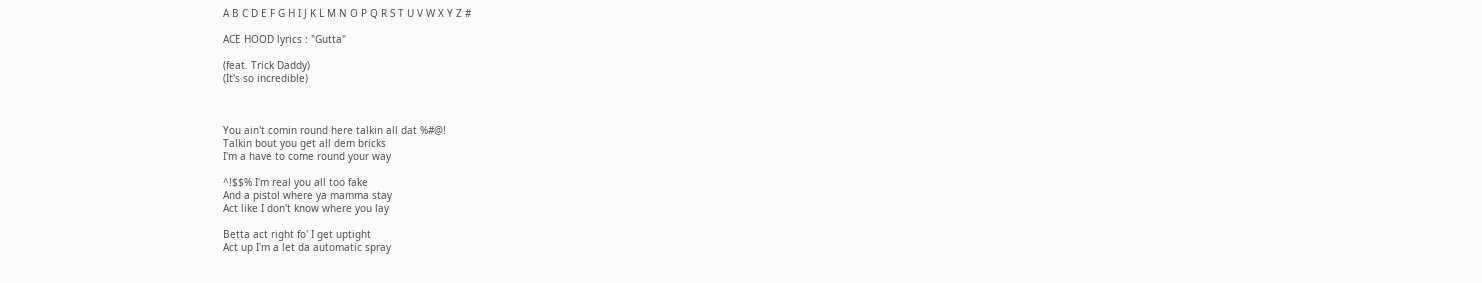A B C D E F G H I J K L M N O P Q R S T U V W X Y Z #

ACE HOOD lyrics : "Gutta"

(feat. Trick Daddy)
(It's so incredible)



You ain't comin round here talkin all dat %#@!
Talkin bout you get all dem bricks
I'm a have to come round your way

^!$$% I'm real you all too fake
And a pistol where ya mamma stay
Act like I don't know where you lay

Betta act right fo' I get uptight
Act up I'm a let da automatic spray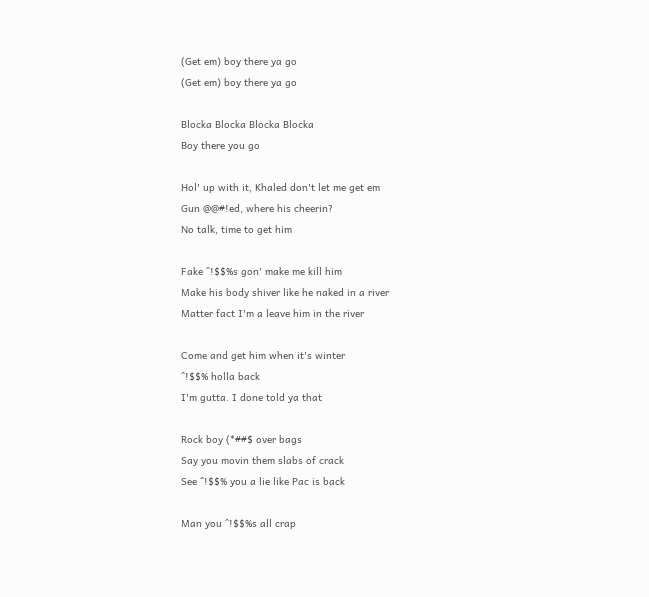(Get em) boy there ya go
(Get em) boy there ya go

Blocka Blocka Blocka Blocka
Boy there you go

Hol' up with it, Khaled don't let me get em
Gun @@#!ed, where his cheerin?
No talk, time to get him

Fake ^!$$%s gon' make me kill him
Make his body shiver like he naked in a river
Matter fact I'm a leave him in the river

Come and get him when it's winter
^!$$% holla back
I'm gutta. I done told ya that

Rock boy (*##$ over bags
Say you movin them slabs of crack
See ^!$$% you a lie like Pac is back

Man you ^!$$%s all crap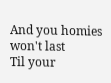And you homies won't last
Til your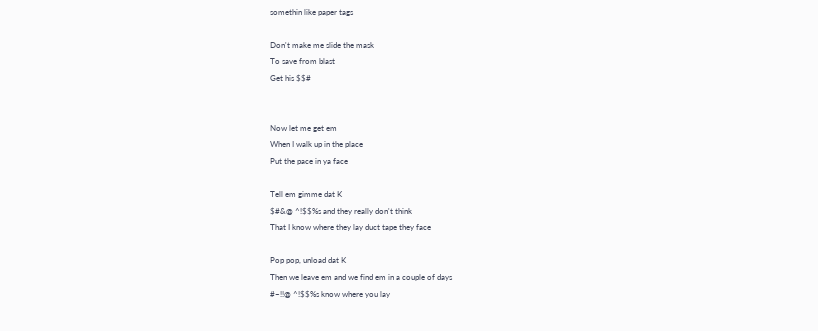somethin like paper tags

Don't make me slide the mask
To save from blast
Get his $$#


Now let me get em
When I walk up in the place
Put the pace in ya face

Tell em gimme dat K
$#&@ ^!$$%s and they really don't think
That I know where they lay duct tape they face

Pop pop, unload dat K
Then we leave em and we find em in a couple of days
#~!!@ ^!$$%s know where you lay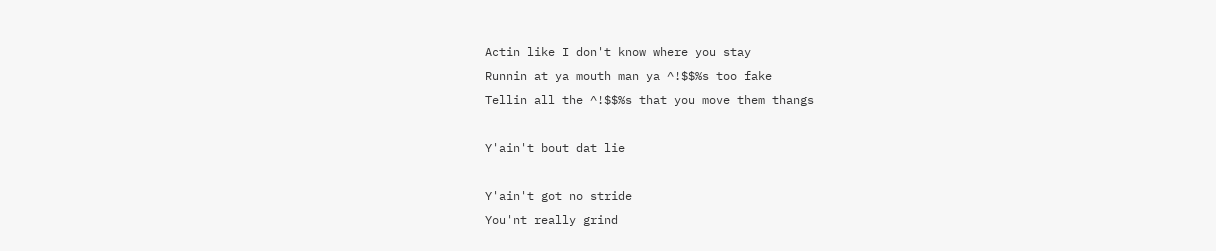Actin like I don't know where you stay
Runnin at ya mouth man ya ^!$$%s too fake
Tellin all the ^!$$%s that you move them thangs

Y'ain't bout dat lie

Y'ain't got no stride
You'nt really grind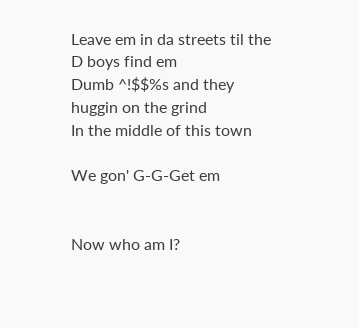Leave em in da streets til the D boys find em
Dumb ^!$$%s and they huggin on the grind
In the middle of this town

We gon' G-G-Get em


Now who am I?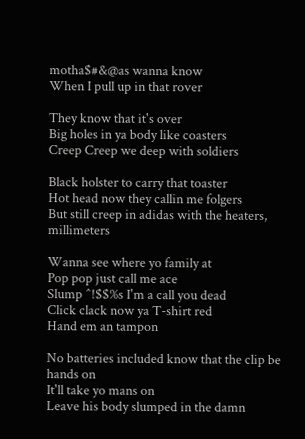motha$#&@as wanna know
When I pull up in that rover

They know that it's over
Big holes in ya body like coasters
Creep Creep we deep with soldiers

Black holster to carry that toaster
Hot head now they callin me folgers
But still creep in adidas with the heaters, millimeters

Wanna see where yo family at
Pop pop just call me ace
Slump ^!$$%s I'm a call you dead
Click clack now ya T-shirt red
Hand em an tampon

No batteries included know that the clip be hands on
It'll take yo mans on
Leave his body slumped in the damn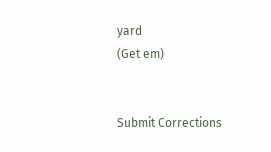yard
(Get em)


Submit Corrections